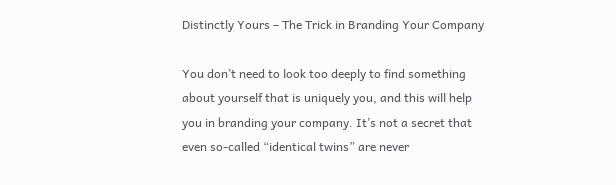Distinctly Yours – The Trick in Branding Your Company

You don’t need to look too deeply to find something about yourself that is uniquely you, and this will help you in branding your company. It’s not a secret that even so-called “identical twins” are never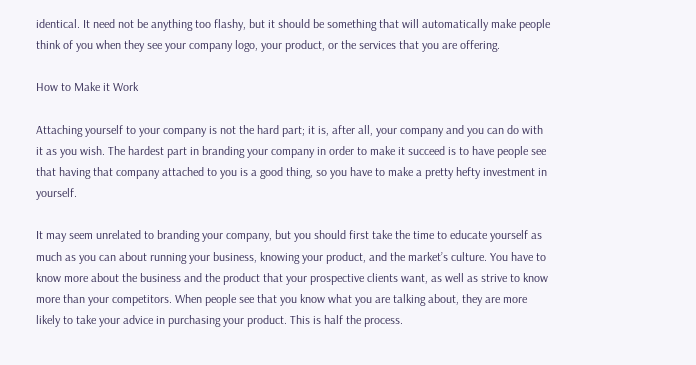identical. It need not be anything too flashy, but it should be something that will automatically make people think of you when they see your company logo, your product, or the services that you are offering.

How to Make it Work

Attaching yourself to your company is not the hard part; it is, after all, your company and you can do with it as you wish. The hardest part in branding your company in order to make it succeed is to have people see that having that company attached to you is a good thing, so you have to make a pretty hefty investment in yourself.

It may seem unrelated to branding your company, but you should first take the time to educate yourself as much as you can about running your business, knowing your product, and the market’s culture. You have to know more about the business and the product that your prospective clients want, as well as strive to know more than your competitors. When people see that you know what you are talking about, they are more likely to take your advice in purchasing your product. This is half the process.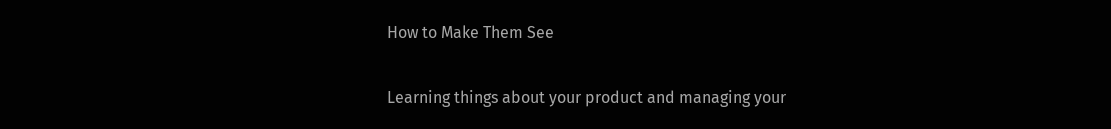How to Make Them See

Learning things about your product and managing your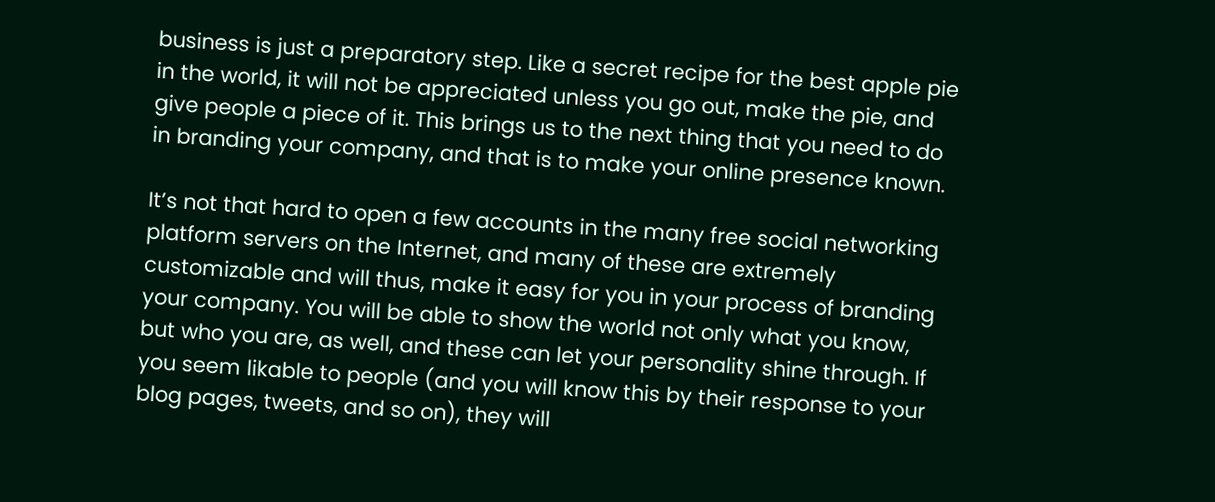business is just a preparatory step. Like a secret recipe for the best apple pie in the world, it will not be appreciated unless you go out, make the pie, and give people a piece of it. This brings us to the next thing that you need to do in branding your company, and that is to make your online presence known.

It’s not that hard to open a few accounts in the many free social networking platform servers on the Internet, and many of these are extremely customizable and will thus, make it easy for you in your process of branding your company. You will be able to show the world not only what you know, but who you are, as well, and these can let your personality shine through. If you seem likable to people (and you will know this by their response to your blog pages, tweets, and so on), they will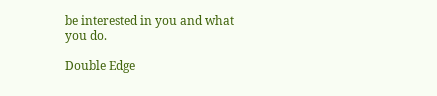be interested in you and what you do.

Double Edge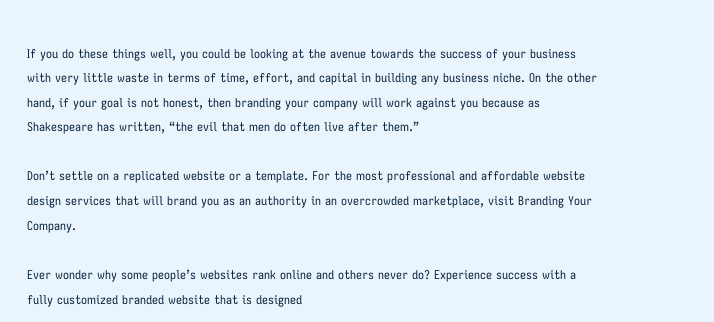If you do these things well, you could be looking at the avenue towards the success of your business with very little waste in terms of time, effort, and capital in building any business niche. On the other hand, if your goal is not honest, then branding your company will work against you because as Shakespeare has written, “the evil that men do often live after them.”

Don’t settle on a replicated website or a template. For the most professional and affordable website design services that will brand you as an authority in an overcrowded marketplace, visit Branding Your Company.

Ever wonder why some people’s websites rank online and others never do? Experience success with a fully customized branded website that is designed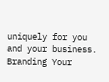uniquely for you and your business. Branding Your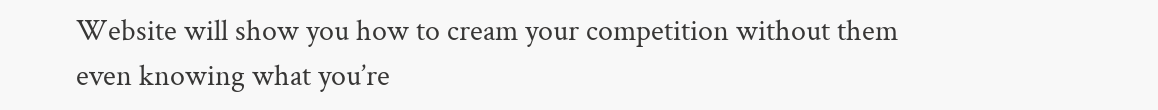Website will show you how to cream your competition without them even knowing what you’re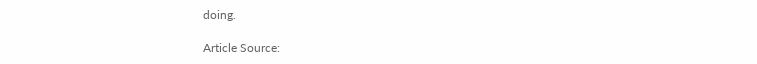doing.

Article Source: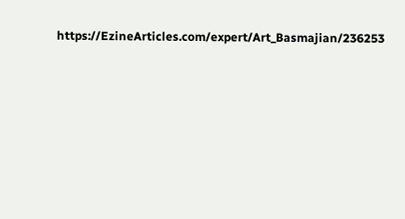https://EzineArticles.com/expert/Art_Basmajian/236253